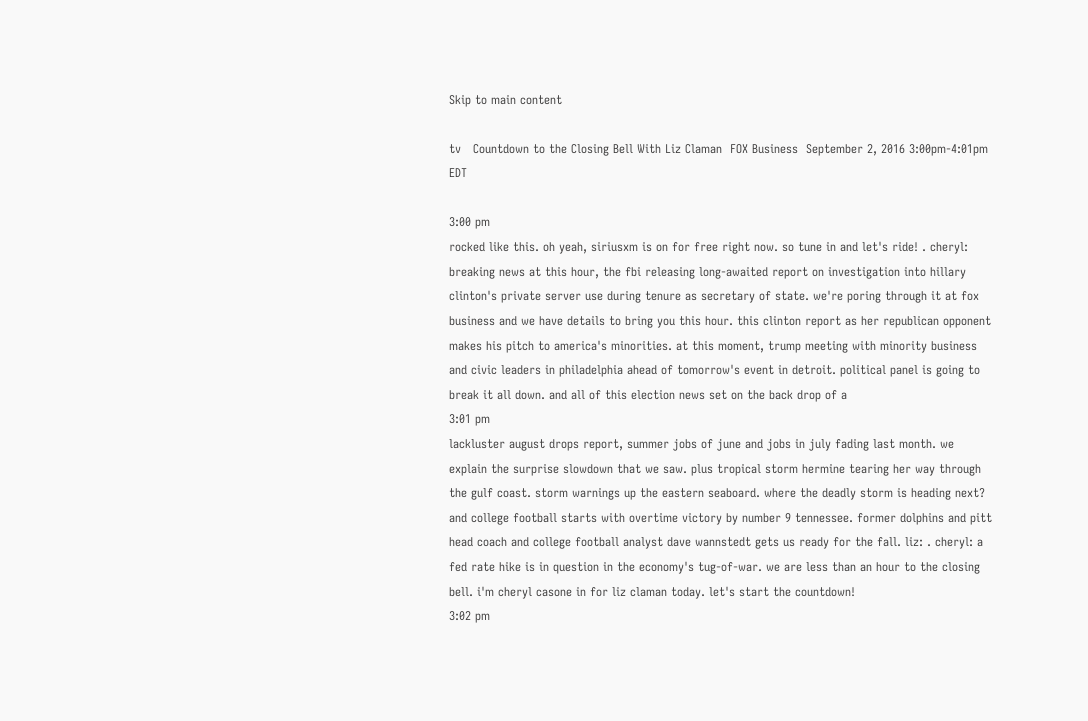Skip to main content

tv   Countdown to the Closing Bell With Liz Claman  FOX Business  September 2, 2016 3:00pm-4:01pm EDT

3:00 pm
rocked like this. oh yeah, siriusxm is on for free right now. so tune in and let's ride! . cheryl: breaking news at this hour, the fbi releasing long-awaited report on investigation into hillary clinton's private server use during tenure as secretary of state. we're poring through it at fox business and we have details to bring you this hour. this clinton report as her republican opponent makes his pitch to america's minorities. at this moment, trump meeting with minority business and civic leaders in philadelphia ahead of tomorrow's event in detroit. political panel is going to break it all down. and all of this election news set on the back drop of a
3:01 pm
lackluster august drops report, summer jobs of june and jobs in july fading last month. we explain the surprise slowdown that we saw. plus tropical storm hermine tearing her way through the gulf coast. storm warnings up the eastern seaboard. where the deadly storm is heading next? and college football starts with overtime victory by number 9 tennessee. former dolphins and pitt head coach and college football analyst dave wannstedt gets us ready for the fall. liz: . cheryl: a fed rate hike is in question in the economy's tug-of-war. we are less than an hour to the closing bell. i'm cheryl casone in for liz claman today. let's start the countdown!
3:02 pm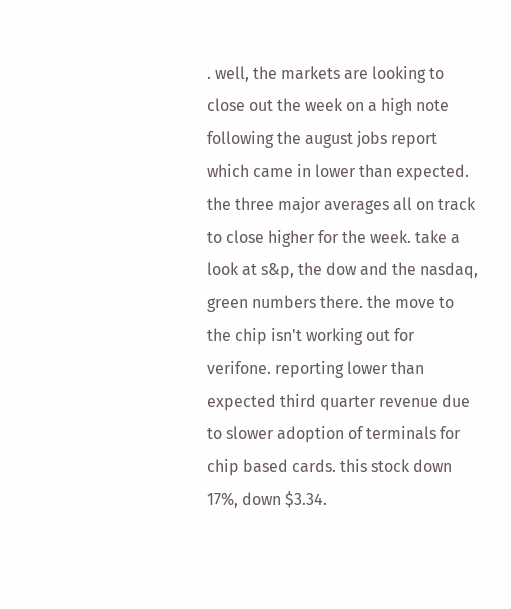. well, the markets are looking to close out the week on a high note following the august jobs report which came in lower than expected. the three major averages all on track to close higher for the week. take a look at s&p, the dow and the nasdaq, green numbers there. the move to the chip isn't working out for verifone. reporting lower than expected third quarter revenue due to slower adoption of terminals for chip based cards. this stock down 17%, down $3.34.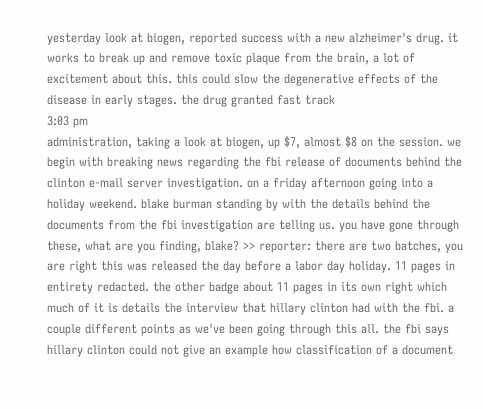yesterday look at biogen, reported success with a new alzheimer's drug. it works to break up and remove toxic plaque from the brain, a lot of excitement about this. this could slow the degenerative effects of the disease in early stages. the drug granted fast track
3:03 pm
administration, taking a look at biogen, up $7, almost $8 on the session. we begin with breaking news regarding the fbi release of documents behind the clinton e-mail server investigation. on a friday afternoon going into a holiday weekend. blake burman standing by with the details behind the documents from the fbi investigation are telling us. you have gone through these, what are you finding, blake? >> reporter: there are two batches, you are right this was released the day before a labor day holiday. 11 pages in entirety redacted. the other badge about 11 pages in its own right which much of it is details the interview that hillary clinton had with the fbi. a couple different points as we've been going through this all. the fbi says hillary clinton could not give an example how classification of a document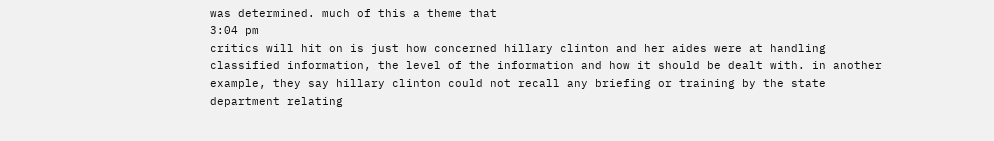was determined. much of this a theme that
3:04 pm
critics will hit on is just how concerned hillary clinton and her aides were at handling classified information, the level of the information and how it should be dealt with. in another example, they say hillary clinton could not recall any briefing or training by the state department relating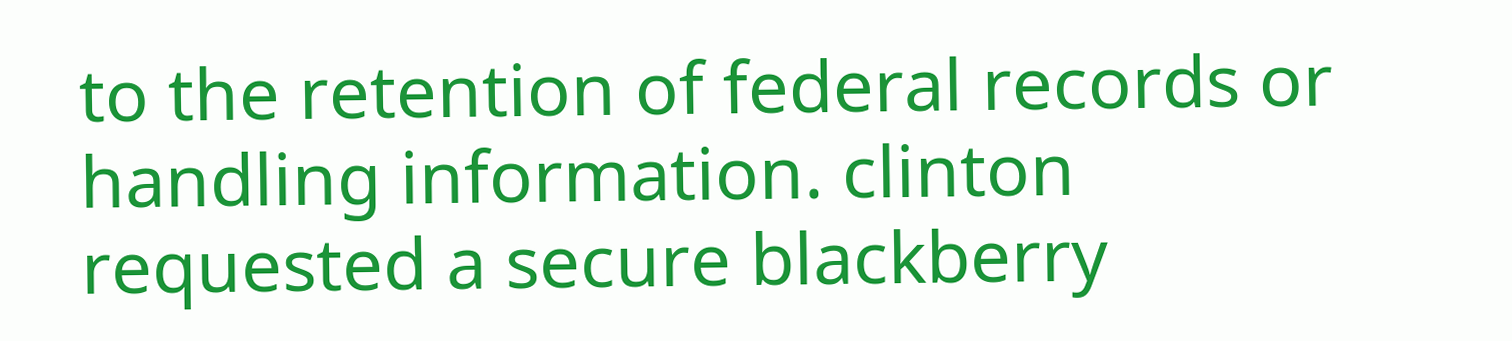to the retention of federal records or handling information. clinton requested a secure blackberry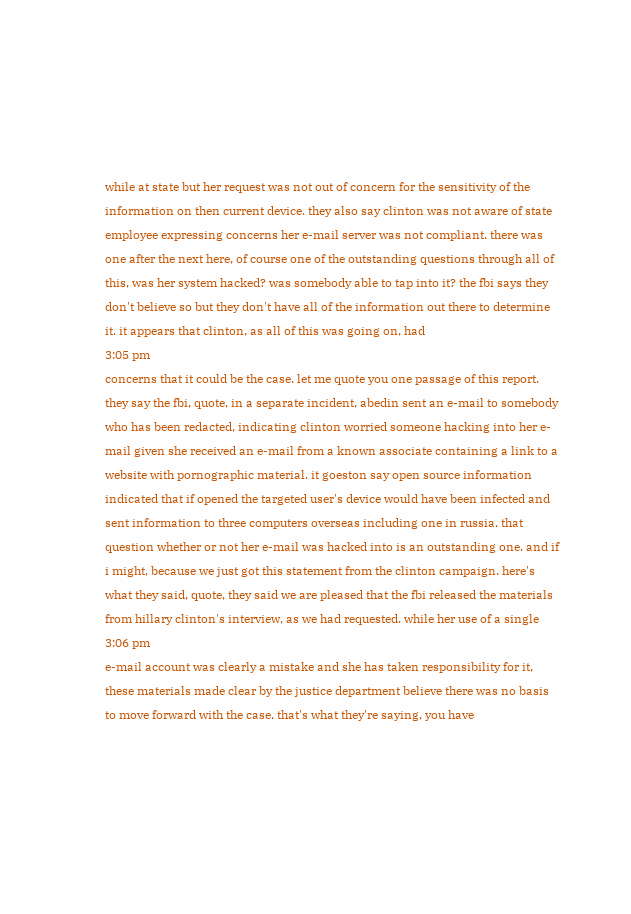while at state but her request was not out of concern for the sensitivity of the information on then current device. they also say clinton was not aware of state employee expressing concerns her e-mail server was not compliant. there was one after the next here, of course one of the outstanding questions through all of this, was her system hacked? was somebody able to tap into it? the fbi says they don't believe so but they don't have all of the information out there to determine it. it appears that clinton, as all of this was going on, had
3:05 pm
concerns that it could be the case. let me quote you one passage of this report. they say the fbi, quote, in a separate incident, abedin sent an e-mail to somebody who has been redacted, indicating clinton worried someone hacking into her e-mail given she received an e-mail from a known associate containing a link to a website with pornographic material. it goeston say open source information indicated that if opened the targeted user's device would have been infected and sent information to three computers overseas including one in russia. that question whether or not her e-mail was hacked into is an outstanding one. and if i might, because we just got this statement from the clinton campaign. here's what they said, quote, they said we are pleased that the fbi released the materials from hillary clinton's interview, as we had requested. while her use of a single
3:06 pm
e-mail account was clearly a mistake and she has taken responsibility for it, these materials made clear by the justice department believe there was no basis to move forward with the case. that's what they're saying, you have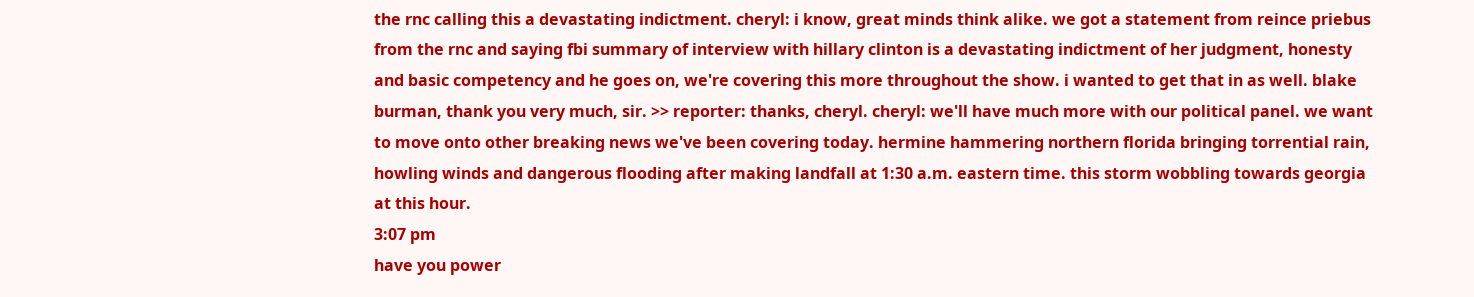the rnc calling this a devastating indictment. cheryl: i know, great minds think alike. we got a statement from reince priebus from the rnc and saying fbi summary of interview with hillary clinton is a devastating indictment of her judgment, honesty and basic competency and he goes on, we're covering this more throughout the show. i wanted to get that in as well. blake burman, thank you very much, sir. >> reporter: thanks, cheryl. cheryl: we'll have much more with our political panel. we want to move onto other breaking news we've been covering today. hermine hammering northern florida bringing torrential rain, howling winds and dangerous flooding after making landfall at 1:30 a.m. eastern time. this storm wobbling towards georgia at this hour.
3:07 pm
have you power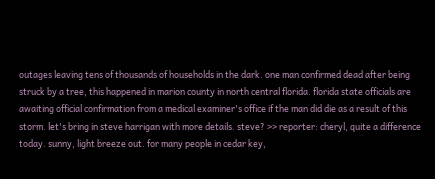outages leaving tens of thousands of households in the dark. one man confirmed dead after being struck by a tree, this happened in marion county in north central florida. florida state officials are awaiting official confirmation from a medical examiner's office if the man did die as a result of this storm. let's bring in steve harrigan with more details. steve? >> reporter: cheryl, quite a difference today. sunny, light breeze out. for many people in cedar key,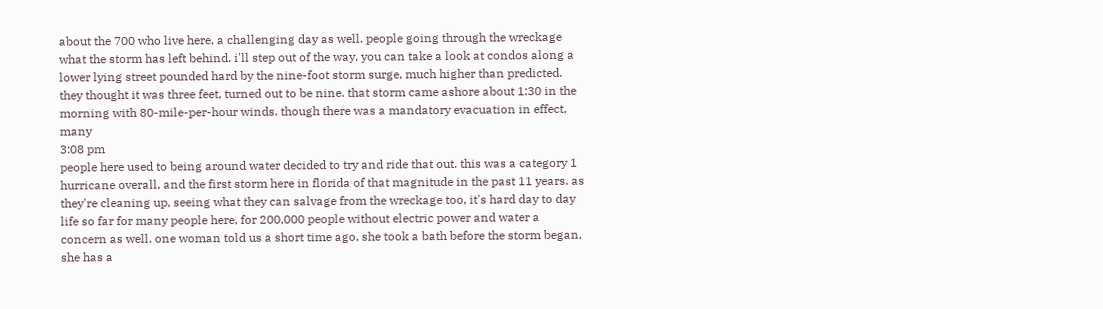about the 700 who live here, a challenging day as well. people going through the wreckage what the storm has left behind. i'll step out of the way, you can take a look at condos along a lower lying street pounded hard by the nine-foot storm surge, much higher than predicted. they thought it was three feet, turned out to be nine. that storm came ashore about 1:30 in the morning with 80-mile-per-hour winds. though there was a mandatory evacuation in effect, many
3:08 pm
people here used to being around water decided to try and ride that out. this was a category 1 hurricane overall, and the first storm here in florida of that magnitude in the past 11 years. as they're cleaning up, seeing what they can salvage from the wreckage too, it's hard day to day life so far for many people here, for 200,000 people without electric power and water a concern as well. one woman told us a short time ago, she took a bath before the storm began, she has a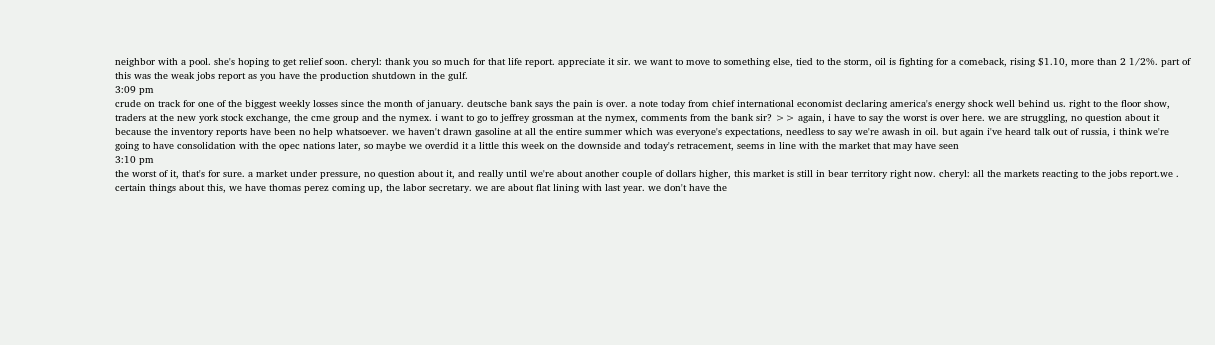neighbor with a pool. she's hoping to get relief soon. cheryl: thank you so much for that life report. appreciate it sir. we want to move to something else, tied to the storm, oil is fighting for a comeback, rising $1.10, more than 2 1/2%. part of this was the weak jobs report as you have the production shutdown in the gulf.
3:09 pm
crude on track for one of the biggest weekly losses since the month of january. deutsche bank says the pain is over. a note today from chief international economist declaring america's energy shock well behind us. right to the floor show, traders at the new york stock exchange, the cme group and the nymex. i want to go to jeffrey grossman at the nymex, comments from the bank sir? >> again, i have to say the worst is over here. we are struggling, no question about it because the inventory reports have been no help whatsoever. we haven't drawn gasoline at all the entire summer which was everyone's expectations, needless to say we're awash in oil. but again i've heard talk out of russia, i think we're going to have consolidation with the opec nations later, so maybe we overdid it a little this week on the downside and today's retracement, seems in line with the market that may have seen
3:10 pm
the worst of it, that's for sure. a market under pressure, no question about it, and really until we're about another couple of dollars higher, this market is still in bear territory right now. cheryl: all the markets reacting to the jobs report.we . certain things about this, we have thomas perez coming up, the labor secretary. we are about flat lining with last year. we don't have the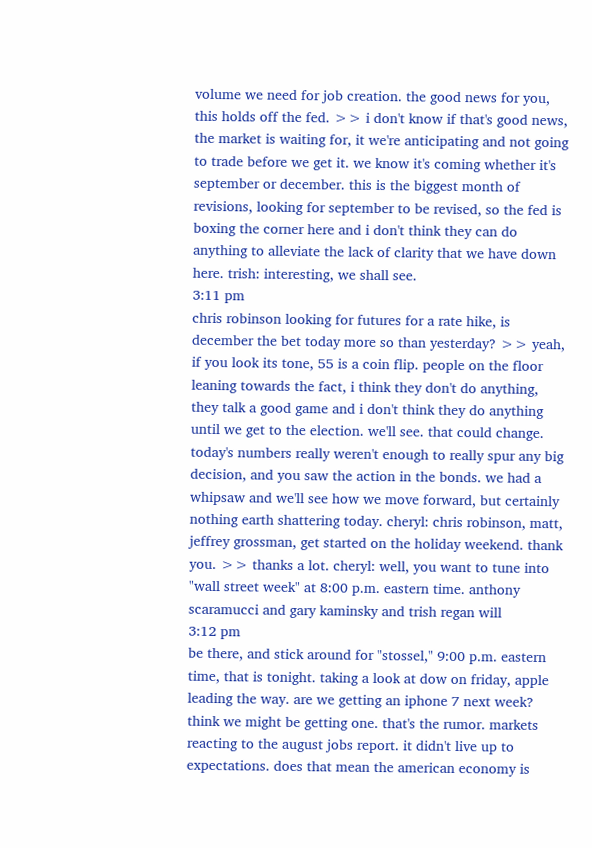volume we need for job creation. the good news for you, this holds off the fed. >> i don't know if that's good news, the market is waiting for, it we're anticipating and not going to trade before we get it. we know it's coming whether it's september or december. this is the biggest month of revisions, looking for september to be revised, so the fed is boxing the corner here and i don't think they can do anything to alleviate the lack of clarity that we have down here. trish: interesting, we shall see.
3:11 pm
chris robinson looking for futures for a rate hike, is december the bet today more so than yesterday? >> yeah, if you look its tone, 55 is a coin flip. people on the floor leaning towards the fact, i think they don't do anything, they talk a good game and i don't think they do anything until we get to the election. we'll see. that could change. today's numbers really weren't enough to really spur any big decision, and you saw the action in the bonds. we had a whipsaw and we'll see how we move forward, but certainly nothing earth shattering today. cheryl: chris robinson, matt, jeffrey grossman, get started on the holiday weekend. thank you. >> thanks a lot. cheryl: well, you want to tune into "wall street week" at 8:00 p.m. eastern time. anthony scaramucci and gary kaminsky and trish regan will
3:12 pm
be there, and stick around for "stossel," 9:00 p.m. eastern time, that is tonight. taking a look at dow on friday, apple leading the way. are we getting an iphone 7 next week? think we might be getting one. that's the rumor. markets reacting to the august jobs report. it didn't live up to expectations. does that mean the american economy is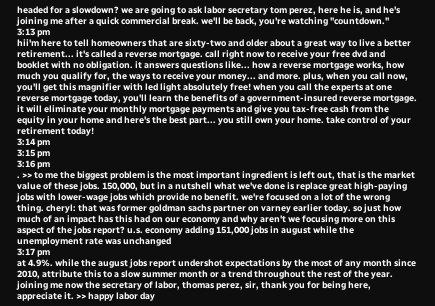headed for a slowdown? we are going to ask labor secretary tom perez, here he is, and he's joining me after a quick commercial break. we'll be back, you're watching "countdown."
3:13 pm
hii'm here to tell homeowners that are sixty-two and older about a great way to live a better retirement... it's called a reverse mortgage. call right now to receive your free dvd and booklet with no obligation. it answers questions like... how a reverse mortgage works, how much you qualify for, the ways to receive your money... and more. plus, when you call now, you'll get this magnifier with led light absolutely free! when you call the experts at one reverse mortgage today, you'll learn the benefits of a government-insured reverse mortgage. it will eliminate your monthly mortgage payments and give you tax-free cash from the equity in your home and here's the best part... you still own your home. take control of your retirement today!
3:14 pm
3:15 pm
3:16 pm
. >> to me the biggest problem is the most important ingredient is left out, that is the market value of these jobs. 150,000, but in a nutshell what we've done is replace great high-paying jobs with lower-wage jobs which provide no benefit. we're focused on a lot of the wrong thing. cheryl: that was former goldman sachs partner on varney earlier today. so just how much of an impact has this had on our economy and why aren't we focusing more on this aspect of the jobs report? u.s. economy adding 151,000 jobs in august while the unemployment rate was unchanged
3:17 pm
at 4.9%. while the august jobs report undershot expectations by the most of any month since 2010, attribute this to a slow summer month or a trend throughout the rest of the year. joining me now the secretary of labor, thomas perez, sir, thank you for being here, appreciate it. >> happy labor day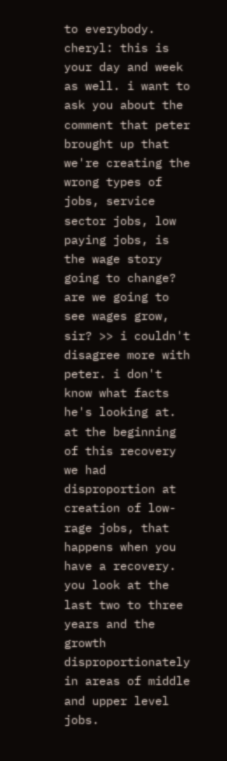to everybody. cheryl: this is your day and week as well. i want to ask you about the comment that peter brought up that we're creating the wrong types of jobs, service sector jobs, low paying jobs, is the wage story going to change? are we going to see wages grow, sir? >> i couldn't disagree more with peter. i don't know what facts he's looking at. at the beginning of this recovery we had disproportion at creation of low-rage jobs, that happens when you have a recovery. you look at the last two to three years and the growth disproportionately in areas of middle and upper level jobs.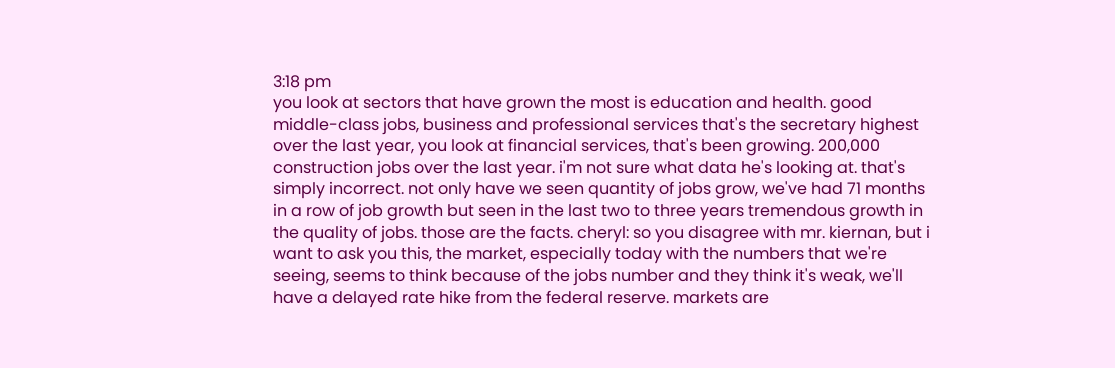3:18 pm
you look at sectors that have grown the most is education and health. good middle-class jobs, business and professional services that's the secretary highest over the last year, you look at financial services, that's been growing. 200,000 construction jobs over the last year. i'm not sure what data he's looking at. that's simply incorrect. not only have we seen quantity of jobs grow, we've had 71 months in a row of job growth but seen in the last two to three years tremendous growth in the quality of jobs. those are the facts. cheryl: so you disagree with mr. kiernan, but i want to ask you this, the market, especially today with the numbers that we're seeing, seems to think because of the jobs number and they think it's weak, we'll have a delayed rate hike from the federal reserve. markets are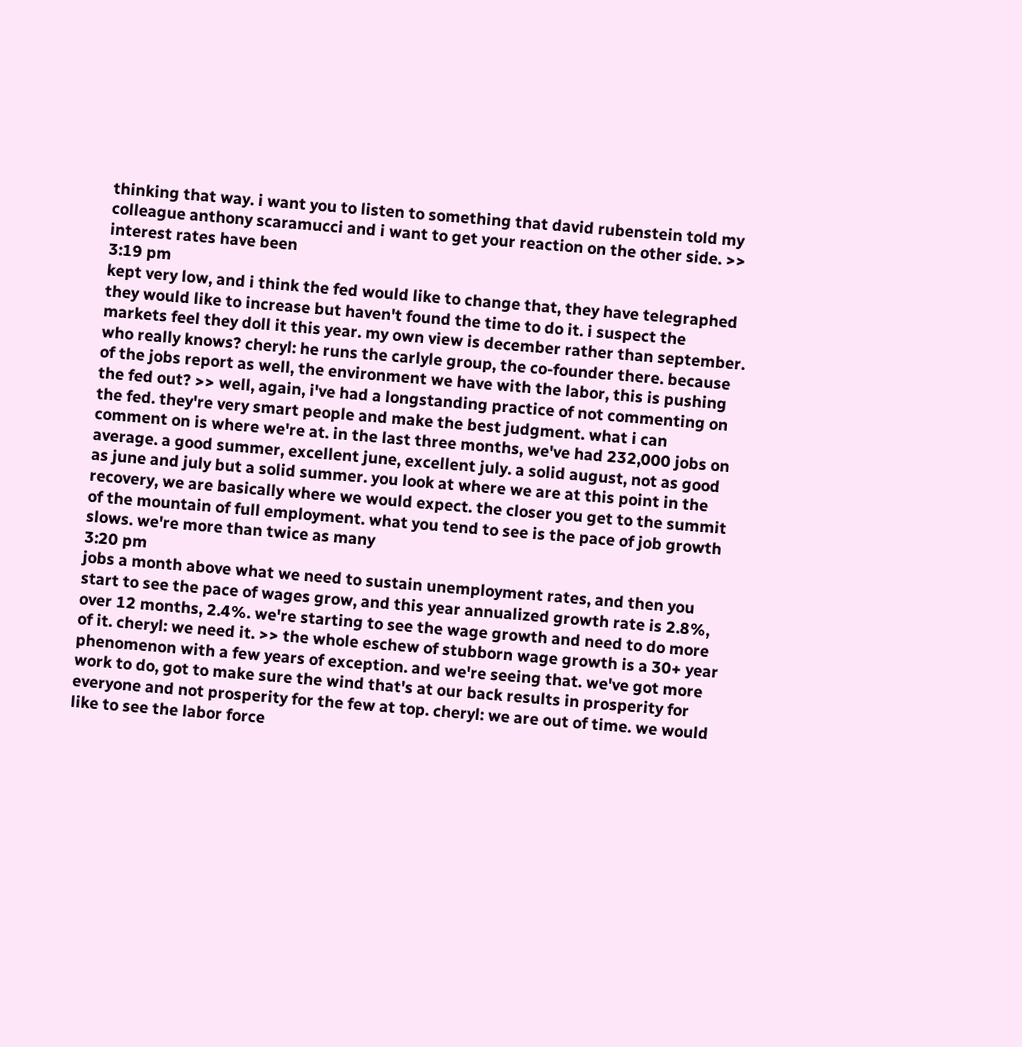thinking that way. i want you to listen to something that david rubenstein told my colleague anthony scaramucci and i want to get your reaction on the other side. >> interest rates have been
3:19 pm
kept very low, and i think the fed would like to change that, they have telegraphed they would like to increase but haven't found the time to do it. i suspect the markets feel they doll it this year. my own view is december rather than september. who really knows? cheryl: he runs the carlyle group, the co-founder there. because of the jobs report as well, the environment we have with the labor, this is pushing the fed out? >> well, again, i've had a longstanding practice of not commenting on the fed. they're very smart people and make the best judgment. what i can comment on is where we're at. in the last three months, we've had 232,000 jobs on average. a good summer, excellent june, excellent july. a solid august, not as good as june and july but a solid summer. you look at where we are at this point in the recovery, we are basically where we would expect. the closer you get to the summit of the mountain of full employment. what you tend to see is the pace of job growth slows. we're more than twice as many
3:20 pm
jobs a month above what we need to sustain unemployment rates, and then you start to see the pace of wages grow, and this year annualized growth rate is 2.8%, over 12 months, 2.4%. we're starting to see the wage growth and need to do more of it. cheryl: we need it. >> the whole eschew of stubborn wage growth is a 30+ year phenomenon with a few years of exception. and we're seeing that. we've got more work to do, got to make sure the wind that's at our back results in prosperity for everyone and not prosperity for the few at top. cheryl: we are out of time. we would like to see the labor force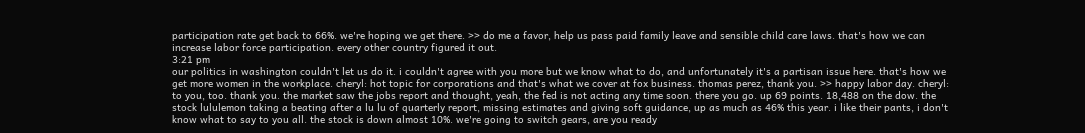participation rate get back to 66%. we're hoping we get there. >> do me a favor, help us pass paid family leave and sensible child care laws. that's how we can increase labor force participation. every other country figured it out.
3:21 pm
our politics in washington couldn't let us do it. i couldn't agree with you more but we know what to do, and unfortunately it's a partisan issue here. that's how we get more women in the workplace. cheryl: hot topic for corporations and that's what we cover at fox business. thomas perez, thank you. >> happy labor day. cheryl: to you, too. thank you. the market saw the jobs report and thought, yeah, the fed is not acting any time soon. there you go. up 69 points. 18,488 on the dow. the stock lululemon taking a beating after a lu lu of quarterly report, missing estimates and giving soft guidance, up as much as 46% this year. i like their pants, i don't know what to say to you all. the stock is down almost 10%. we're going to switch gears, are you ready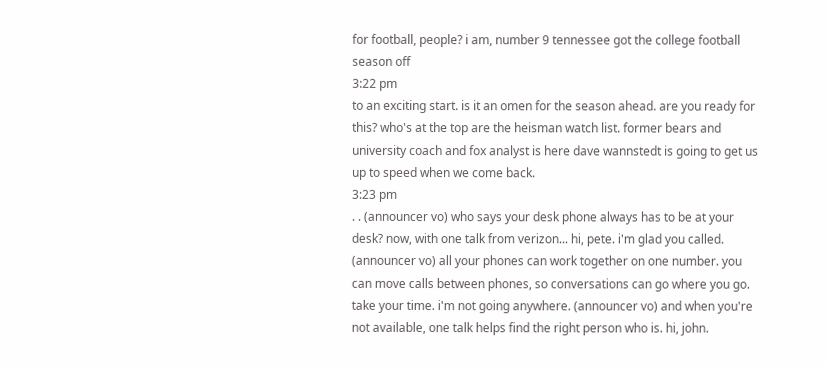for football, people? i am, number 9 tennessee got the college football season off
3:22 pm
to an exciting start. is it an omen for the season ahead. are you ready for this? who's at the top are the heisman watch list. former bears and university coach and fox analyst is here dave wannstedt is going to get us up to speed when we come back.
3:23 pm
. . (announcer vo) who says your desk phone always has to be at your desk? now, with one talk from verizon... hi, pete. i'm glad you called. (announcer vo) all your phones can work together on one number. you can move calls between phones, so conversations can go where you go. take your time. i'm not going anywhere. (announcer vo) and when you're not available, one talk helps find the right person who is. hi, john.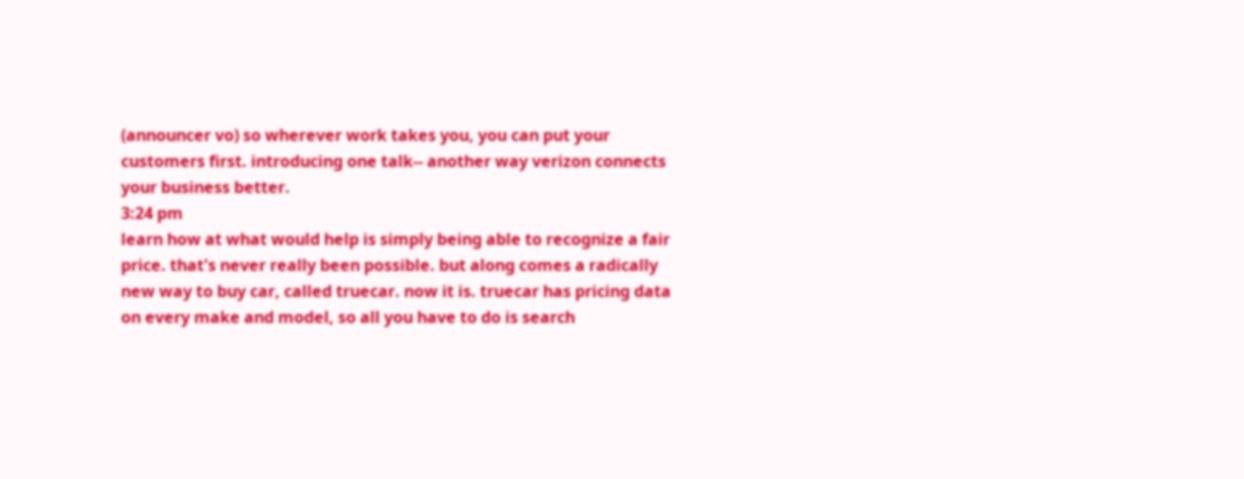(announcer vo) so wherever work takes you, you can put your customers first. introducing one talk-- another way verizon connects your business better.
3:24 pm
learn how at what would help is simply being able to recognize a fair price. that's never really been possible. but along comes a radically new way to buy car, called truecar. now it is. truecar has pricing data on every make and model, so all you have to do is search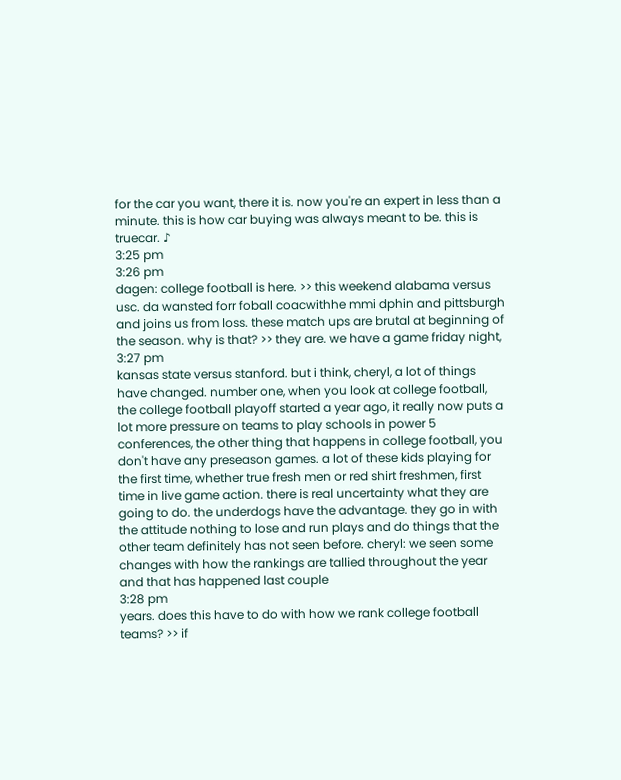for the car you want, there it is. now you're an expert in less than a minute. this is how car buying was always meant to be. this is truecar. ♪
3:25 pm
3:26 pm
dagen: college football is here. >> this weekend alabama versus usc. da wansted forr foball coacwithhe mmi dphin and pittsburgh and joins us from loss. these match ups are brutal at beginning of the season. why is that? >> they are. we have a game friday night,
3:27 pm
kansas state versus stanford. but i think, cheryl, a lot of things have changed. number one, when you look at college football, the college football playoff started a year ago, it really now puts a lot more pressure on teams to play schools in power 5 conferences, the other thing that happens in college football, you don't have any preseason games. a lot of these kids playing for the first time, whether true fresh men or red shirt freshmen, first time in live game action. there is real uncertainty what they are going to do. the underdogs have the advantage. they go in with the attitude nothing to lose and run plays and do things that the other team definitely has not seen before. cheryl: we seen some changes with how the rankings are tallied throughout the year and that has happened last couple
3:28 pm
years. does this have to do with how we rank college football teams? >> if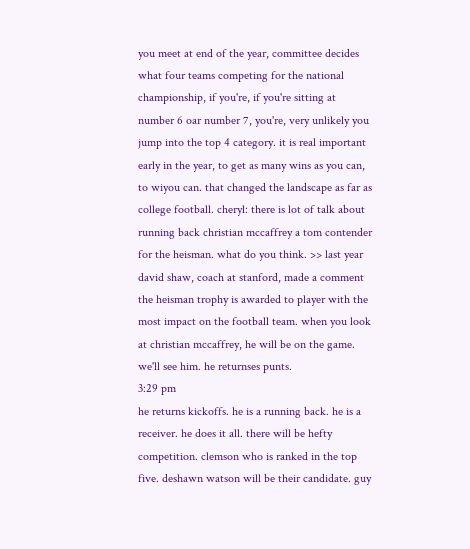you meet at end of the year, committee decides what four teams competing for the national championship, if you're, if you're sitting at number 6 oar number 7, you're, very unlikely you jump into the top 4 category. it is real important early in the year, to get as many wins as you can, to wiyou can. that changed the landscape as far as college football. cheryl: there is lot of talk about running back christian mccaffrey a tom contender for the heisman. what do you think. >> last year david shaw, coach at stanford, made a comment the heisman trophy is awarded to player with the most impact on the football team. when you look at christian mccaffrey, he will be on the game. we'll see him. he returnses punts.
3:29 pm
he returns kickoffs. he is a running back. he is a receiver. he does it all. there will be hefty competition. clemson who is ranked in the top five. deshawn watson will be their candidate. guy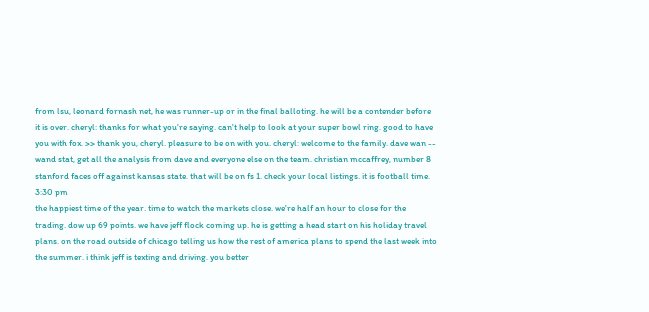from lsu, leonard fornash net, he was runner-up or in the final balloting. he will be a contender before it is over. cheryl: thanks for what you're saying. can't help to look at your super bowl ring. good to have you with fox. >> thank you, cheryl. pleasure to be on with you. cheryl: welcome to the family. dave wan -- wand stat, get all the analysis from dave and everyone else on the team. christian mccaffrey, number 8 stanford faces off against kansas state. that will be on fs 1. check your local listings. it is football time.
3:30 pm
the happiest time of the year. time to watch the markets close. we're half an hour to close for the trading. dow up 69 points. we have jeff flock coming up. he is getting a head start on his holiday travel plans. on the road outside of chicago telling us how the rest of america plans to spend the last week into the summer. i think jeff is texting and driving. you better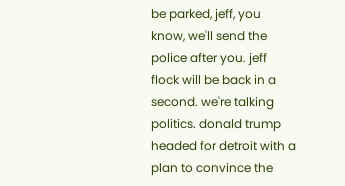be parked, jeff, you know, we'll send the police after you. jeff flock will be back in a second. we're talking politics. donald trump headed for detroit with a plan to convince the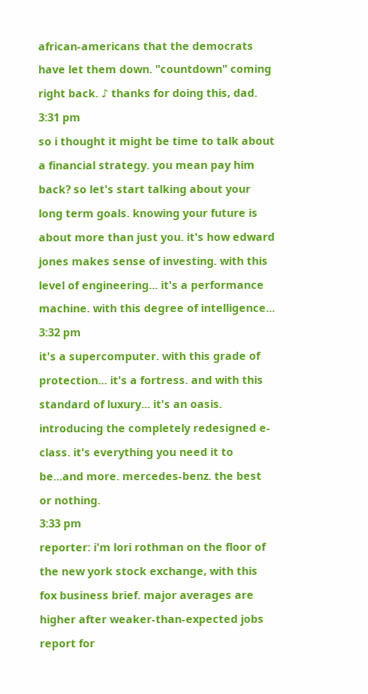african-americans that the democrats have let them down. "countdown" coming right back. ♪ thanks for doing this, dad.
3:31 pm
so i thought it might be time to talk about a financial strategy. you mean pay him back? so let's start talking about your long term goals. knowing your future is about more than just you. it's how edward jones makes sense of investing. with this level of engineering... it's a performance machine. with this degree of intelligence...
3:32 pm
it's a supercomputer. with this grade of protection... it's a fortress. and with this standard of luxury... it's an oasis. introducing the completely redesigned e-class. it's everything you need it to be...and more. mercedes-benz. the best or nothing.
3:33 pm
reporter: i'm lori rothman on the floor of the new york stock exchange, with this fox business brief. major averages are higher after weaker-than-expected jobs report for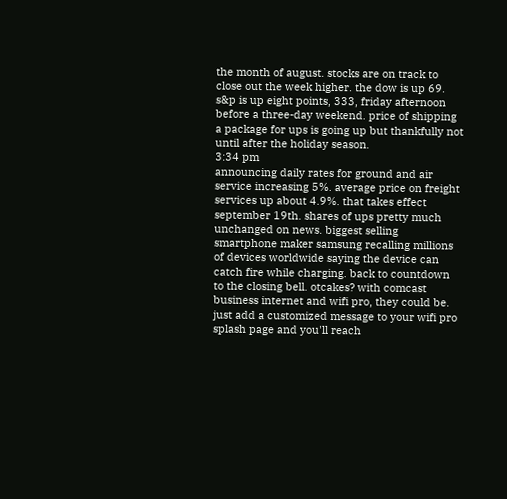the month of august. stocks are on track to close out the week higher. the dow is up 69. s&p is up eight points, 333, friday afternoon before a three-day weekend. price of shipping a package for ups is going up but thankfully not until after the holiday season.
3:34 pm
announcing daily rates for ground and air service increasing 5%. average price on freight services up about 4.9%. that takes effect september 19th. shares of ups pretty much unchanged on news. biggest selling smartphone maker samsung recalling millions of devices worldwide saying the device can catch fire while charging. back to countdown to the closing bell. otcakes? with comcast business internet and wifi pro, they could be. just add a customized message to your wifi pro splash page and you'll reach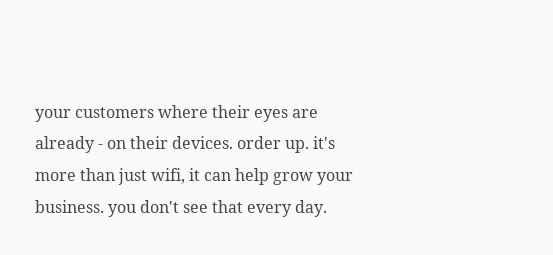your customers where their eyes are already - on their devices. order up. it's more than just wifi, it can help grow your business. you don't see that every day.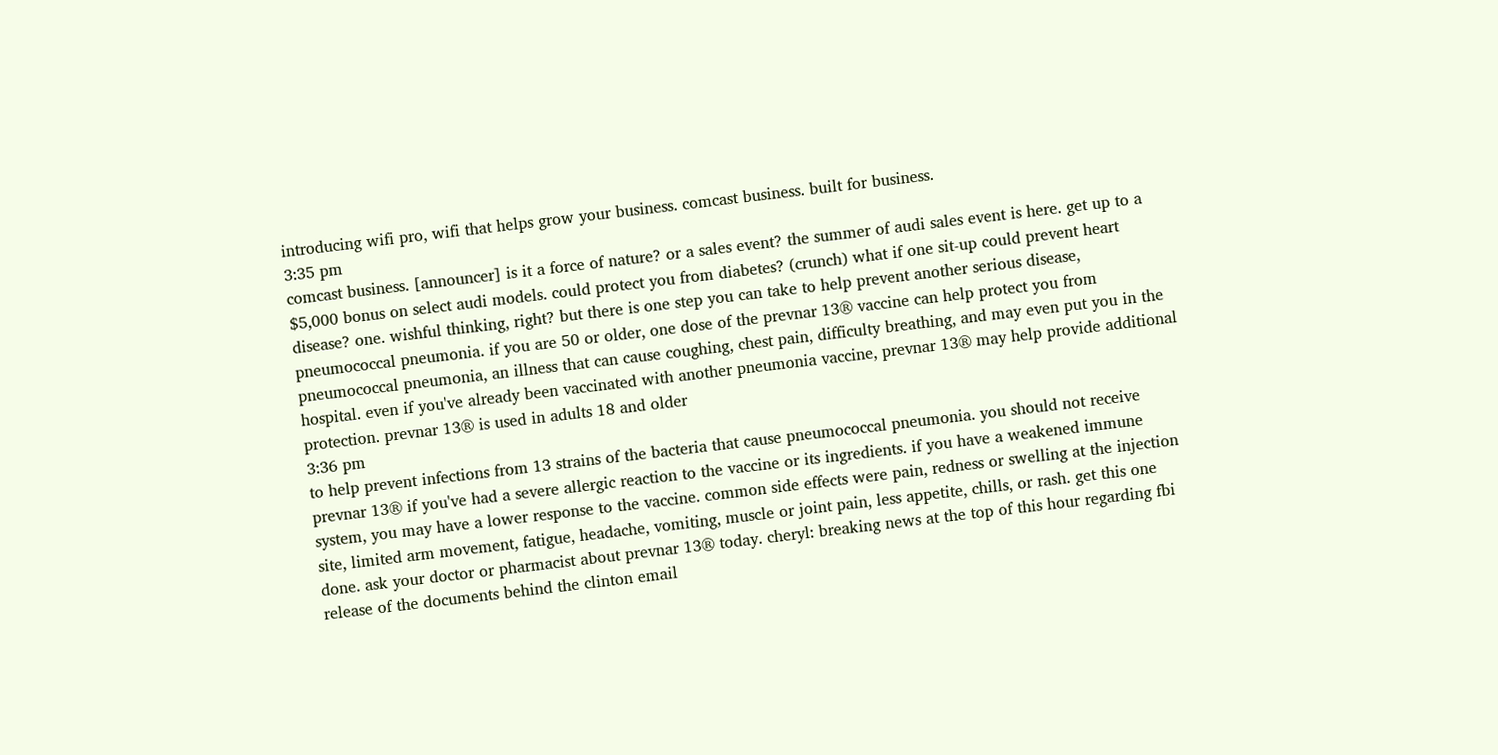introducing wifi pro, wifi that helps grow your business. comcast business. built for business.
3:35 pm
comcast business. [announcer] is it a force of nature? or a sales event? the summer of audi sales event is here. get up to a $5,000 bonus on select audi models. could protect you from diabetes? (crunch) what if one sit-up could prevent heart disease? one. wishful thinking, right? but there is one step you can take to help prevent another serious disease, pneumococcal pneumonia. if you are 50 or older, one dose of the prevnar 13® vaccine can help protect you from pneumococcal pneumonia, an illness that can cause coughing, chest pain, difficulty breathing, and may even put you in the hospital. even if you've already been vaccinated with another pneumonia vaccine, prevnar 13® may help provide additional protection. prevnar 13® is used in adults 18 and older
3:36 pm
to help prevent infections from 13 strains of the bacteria that cause pneumococcal pneumonia. you should not receive prevnar 13® if you've had a severe allergic reaction to the vaccine or its ingredients. if you have a weakened immune system, you may have a lower response to the vaccine. common side effects were pain, redness or swelling at the injection site, limited arm movement, fatigue, headache, vomiting, muscle or joint pain, less appetite, chills, or rash. get this one done. ask your doctor or pharmacist about prevnar 13® today. cheryl: breaking news at the top of this hour regarding fbi release of the documents behind the clinton email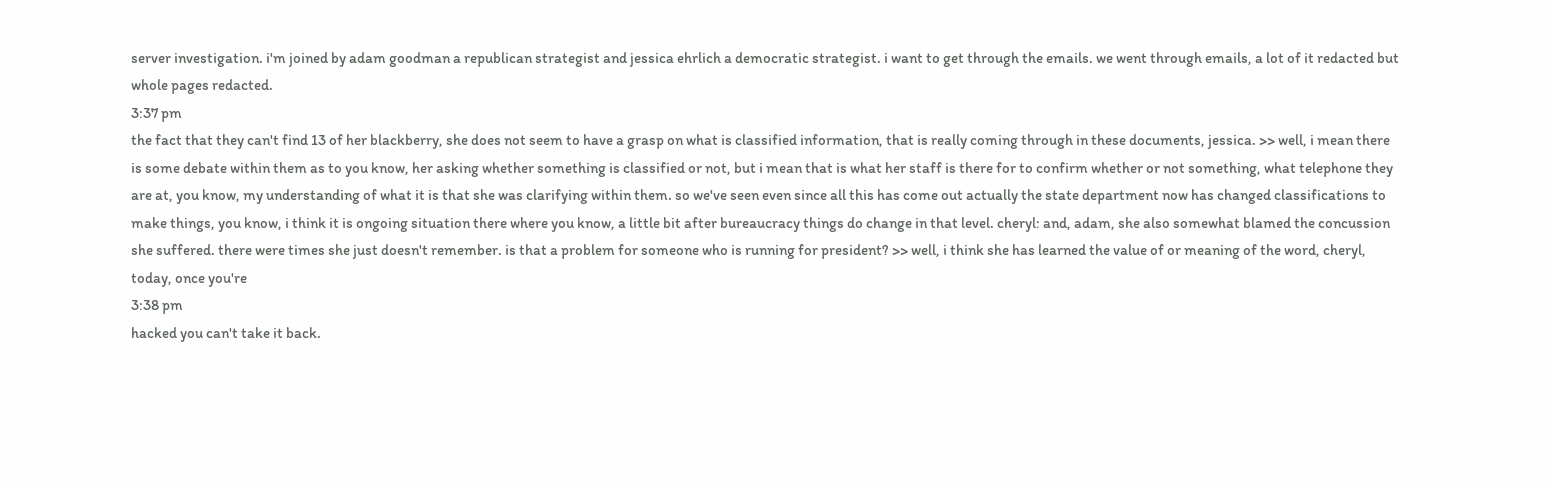server investigation. i'm joined by adam goodman a republican strategist and jessica ehrlich a democratic strategist. i want to get through the emails. we went through emails, a lot of it redacted but whole pages redacted.
3:37 pm
the fact that they can't find 13 of her blackberry, she does not seem to have a grasp on what is classified information, that is really coming through in these documents, jessica. >> well, i mean there is some debate within them as to you know, her asking whether something is classified or not, but i mean that is what her staff is there for to confirm whether or not something, what telephone they are at, you know, my understanding of what it is that she was clarifying within them. so we've seen even since all this has come out actually the state department now has changed classifications to make things, you know, i think it is ongoing situation there where you know, a little bit after bureaucracy things do change in that level. cheryl: and, adam, she also somewhat blamed the concussion she suffered. there were times she just doesn't remember. is that a problem for someone who is running for president? >> well, i think she has learned the value of or meaning of the word, cheryl, today, once you're
3:38 pm
hacked you can't take it back.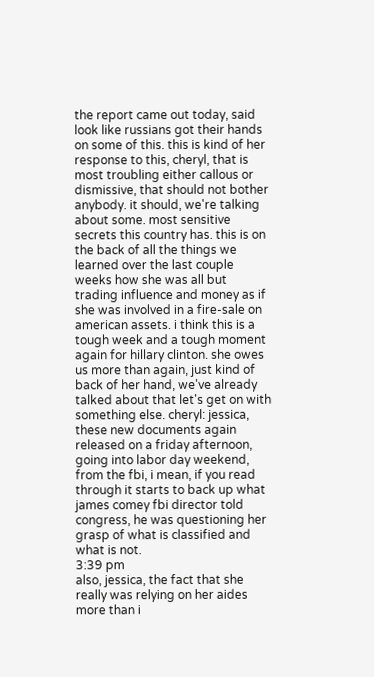the report came out today, said look like russians got their hands on some of this. this is kind of her response to this, cheryl, that is most troubling either callous or dismissive, that should not bother anybody. it should, we're talking about some. most sensitive secrets this country has. this is on the back of all the things we learned over the last couple weeks how she was all but trading influence and money as if she was involved in a fire-sale on american assets. i think this is a tough week and a tough moment again for hillary clinton. she owes us more than again, just kind of back of her hand, we've already talked about that let's get on with something else. cheryl: jessica, these new documents again released on a friday afternoon, going into labor day weekend, from the fbi, i mean, if you read through it starts to back up what james comey fbi director told congress, he was questioning her grasp of what is classified and what is not.
3:39 pm
also, jessica, the fact that she really was relying on her aides more than i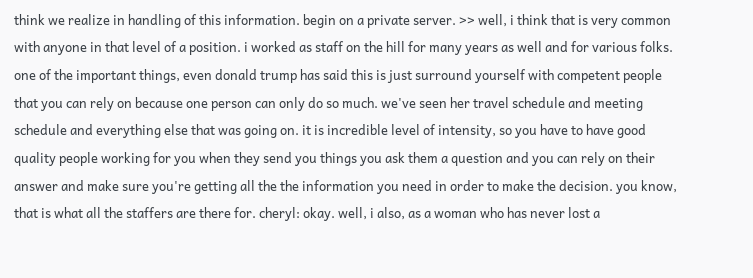think we realize in handling of this information. begin on a private server. >> well, i think that is very common with anyone in that level of a position. i worked as staff on the hill for many years as well and for various folks. one of the important things, even donald trump has said this is just surround yourself with competent people that you can rely on because one person can only do so much. we've seen her travel schedule and meeting schedule and everything else that was going on. it is incredible level of intensity, so you have to have good quality people working for you when they send you things you ask them a question and you can rely on their answer and make sure you're getting all the the information you need in order to make the decision. you know, that is what all the staffers are there for. cheryl: okay. well, i also, as a woman who has never lost a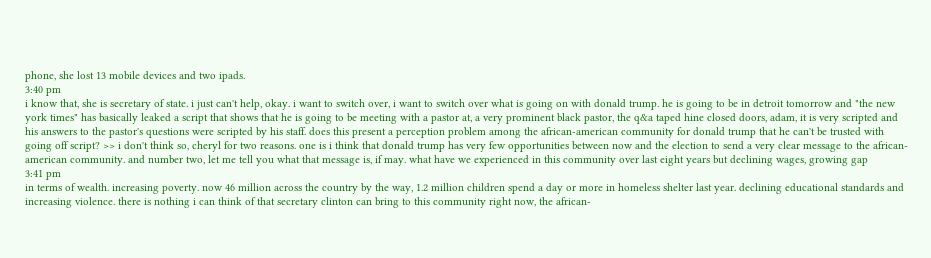phone, she lost 13 mobile devices and two ipads.
3:40 pm
i know that, she is secretary of state. i just can't help, okay. i want to switch over, i want to switch over what is going on with donald trump. he is going to be in detroit tomorrow and "the new york times" has basically leaked a script that shows that he is going to be meeting with a pastor at, a very prominent black pastor, the q&a taped hine closed doors, adam, it is very scripted and his answers to the pastor's questions were scripted by his staff. does this present a perception problem among the african-american community for donald trump that he can't be trusted with going off script? >> i don't think so, cheryl for two reasons. one is i think that donald trump has very few opportunities between now and the election to send a very clear message to the african-american community. and number two, let me tell you what that message is, if may. what have we experienced in this community over last eight years but declining wages, growing gap
3:41 pm
in terms of wealth. increasing poverty. now 46 million across the country by the way, 1.2 million children spend a day or more in homeless shelter last year. declining educational standards and increasing violence. there is nothing i can think of that secretary clinton can bring to this community right now, the african-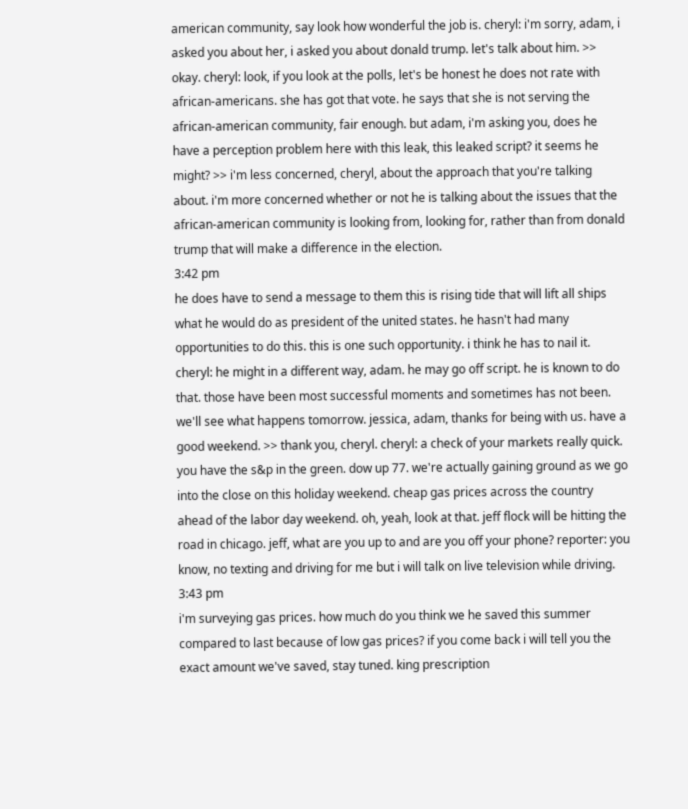american community, say look how wonderful the job is. cheryl: i'm sorry, adam, i asked you about her, i asked you about donald trump. let's talk about him. >> okay. cheryl: look, if you look at the polls, let's be honest he does not rate with african-americans. she has got that vote. he says that she is not serving the african-american community, fair enough. but adam, i'm asking you, does he have a perception problem here with this leak, this leaked script? it seems he might? >> i'm less concerned, cheryl, about the approach that you're talking about. i'm more concerned whether or not he is talking about the issues that the african-american community is looking from, looking for, rather than from donald trump that will make a difference in the election.
3:42 pm
he does have to send a message to them this is rising tide that will lift all ships what he would do as president of the united states. he hasn't had many opportunities to do this. this is one such opportunity. i think he has to nail it. cheryl: he might in a different way, adam. he may go off script. he is known to do that. those have been most successful moments and sometimes has not been. we'll see what happens tomorrow. jessica, adam, thanks for being with us. have a good weekend. >> thank you, cheryl. cheryl: a check of your markets really quick. you have the s&p in the green. dow up 77. we're actually gaining ground as we go into the close on this holiday weekend. cheap gas prices across the country ahead of the labor day weekend. oh, yeah, look at that. jeff flock will be hitting the road in chicago. jeff, what are you up to and are you off your phone? reporter: you know, no texting and driving for me but i will talk on live television while driving.
3:43 pm
i'm surveying gas prices. how much do you think we he saved this summer compared to last because of low gas prices? if you come back i will tell you the exact amount we've saved, stay tuned. king prescription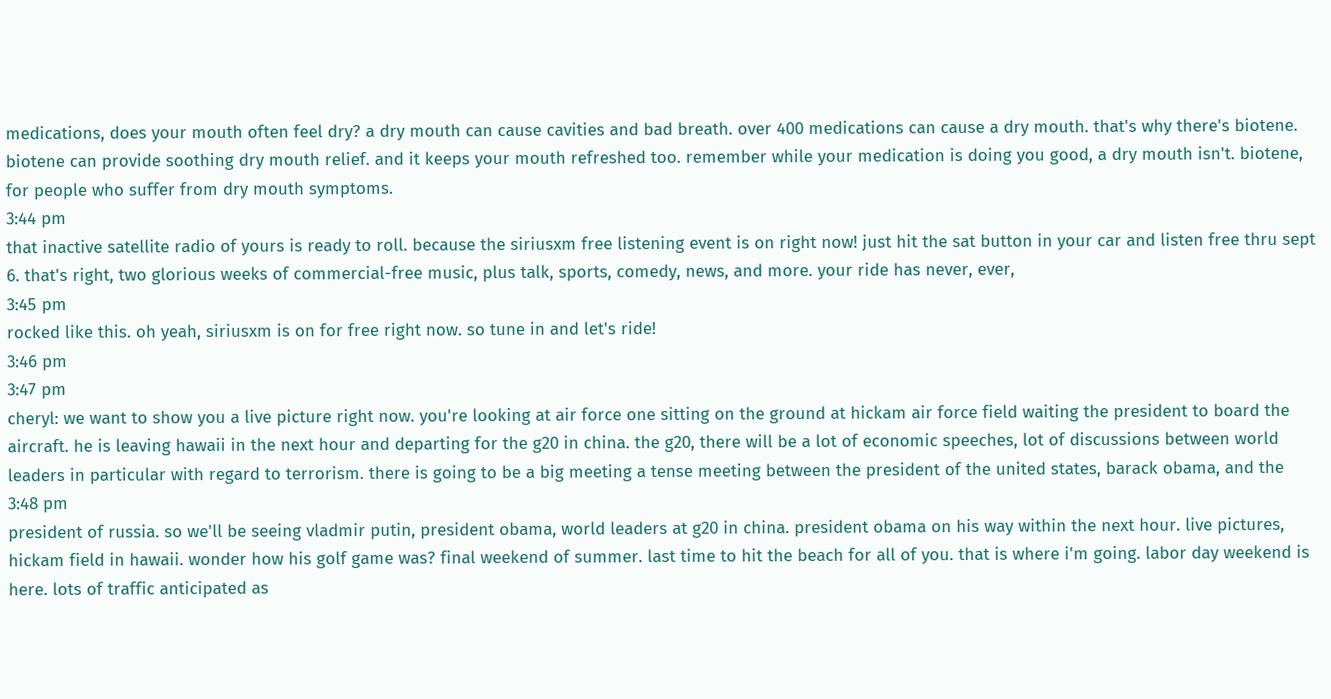medications, does your mouth often feel dry? a dry mouth can cause cavities and bad breath. over 400 medications can cause a dry mouth. that's why there's biotene. biotene can provide soothing dry mouth relief. and it keeps your mouth refreshed too. remember while your medication is doing you good, a dry mouth isn't. biotene, for people who suffer from dry mouth symptoms.
3:44 pm
that inactive satellite radio of yours is ready to roll. because the siriusxm free listening event is on right now! just hit the sat button in your car and listen free thru sept 6. that's right, two glorious weeks of commercial-free music, plus talk, sports, comedy, news, and more. your ride has never, ever,
3:45 pm
rocked like this. oh yeah, siriusxm is on for free right now. so tune in and let's ride!
3:46 pm
3:47 pm
cheryl: we want to show you a live picture right now. you're looking at air force one sitting on the ground at hickam air force field waiting the president to board the aircraft. he is leaving hawaii in the next hour and departing for the g20 in china. the g20, there will be a lot of economic speeches, lot of discussions between world leaders in particular with regard to terrorism. there is going to be a big meeting a tense meeting between the president of the united states, barack obama, and the
3:48 pm
president of russia. so we'll be seeing vladmir putin, president obama, world leaders at g20 in china. president obama on his way within the next hour. live pictures, hickam field in hawaii. wonder how his golf game was? final weekend of summer. last time to hit the beach for all of you. that is where i'm going. labor day weekend is here. lots of traffic anticipated as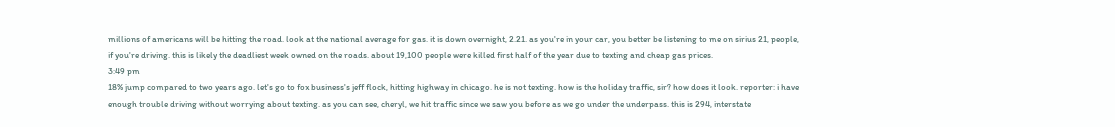millions of americans will be hitting the road. look at the national average for gas. it is down overnight, 2.21. as you're in your car, you better be listening to me on sirius 21, people, if you're driving. this is likely the deadliest week owned on the roads. about 19,100 people were killed first half of the year due to texting and cheap gas prices.
3:49 pm
18% jump compared to two years ago. let's go to fox business's jeff flock, hitting highway in chicago. he is not texting. how is the holiday traffic, sir? how does it look. reporter: i have enough trouble driving without worrying about texting. as you can see, cheryl, we hit traffic since we saw you before as we go under the underpass. this is 294, interstate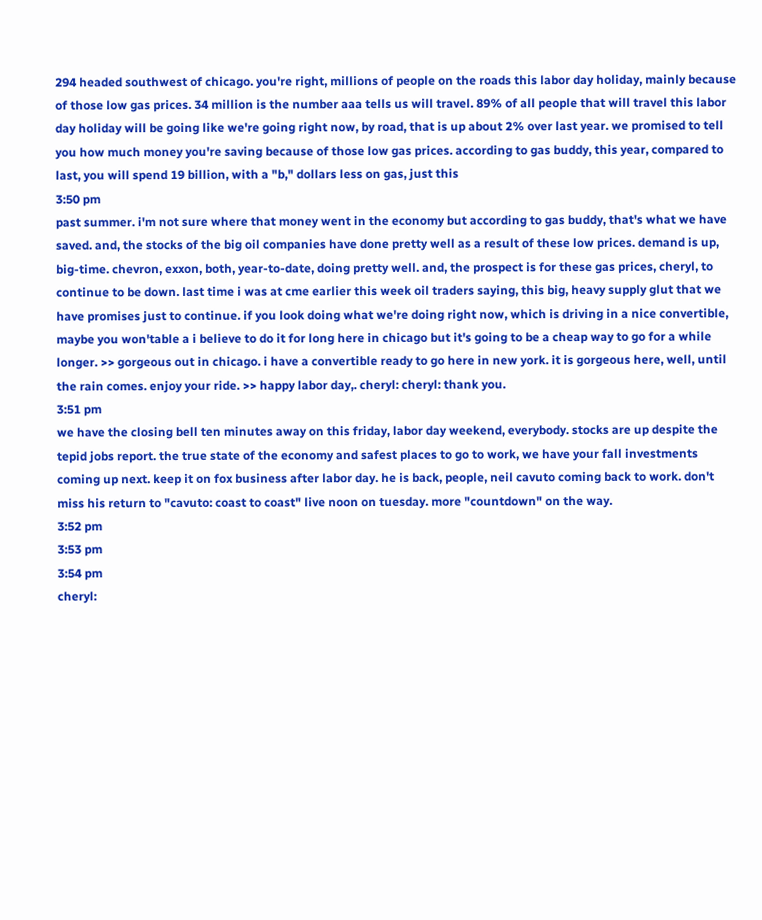294 headed southwest of chicago. you're right, millions of people on the roads this labor day holiday, mainly because of those low gas prices. 34 million is the number aaa tells us will travel. 89% of all people that will travel this labor day holiday will be going like we're going right now, by road, that is up about 2% over last year. we promised to tell you how much money you're saving because of those low gas prices. according to gas buddy, this year, compared to last, you will spend 19 billion, with a "b," dollars less on gas, just this
3:50 pm
past summer. i'm not sure where that money went in the economy but according to gas buddy, that's what we have saved. and, the stocks of the big oil companies have done pretty well as a result of these low prices. demand is up, big-time. chevron, exxon, both, year-to-date, doing pretty well. and, the prospect is for these gas prices, cheryl, to continue to be down. last time i was at cme earlier this week oil traders saying, this big, heavy supply glut that we have promises just to continue. if you look doing what we're doing right now, which is driving in a nice convertible, maybe you won'table a i believe to do it for long here in chicago but it's going to be a cheap way to go for a while longer. >> gorgeous out in chicago. i have a convertible ready to go here in new york. it is gorgeous here, well, until the rain comes. enjoy your ride. >> happy labor day,. cheryl: cheryl: thank you.
3:51 pm
we have the closing bell ten minutes away on this friday, labor day weekend, everybody. stocks are up despite the tepid jobs report. the true state of the economy and safest places to go to work, we have your fall investments coming up next. keep it on fox business after labor day. he is back, people, neil cavuto coming back to work. don't miss his return to "cavuto: coast to coast" live noon on tuesday. more "countdown" on the way.
3:52 pm
3:53 pm
3:54 pm
cheryl: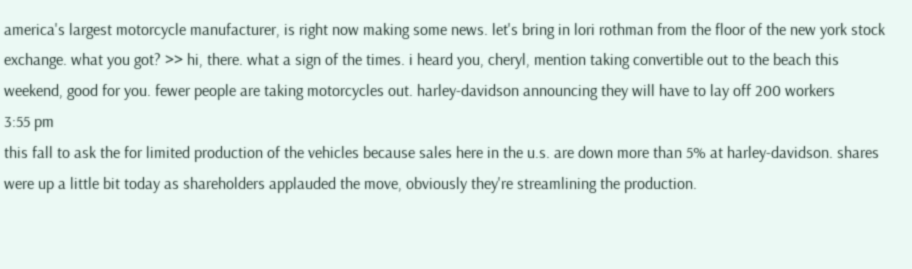america's largest motorcycle manufacturer, is right now making some news. let's bring in lori rothman from the floor of the new york stock exchange. what you got? >> hi, there. what a sign of the times. i heard you, cheryl, mention taking convertible out to the beach this weekend, good for you. fewer people are taking motorcycles out. harley-davidson announcing they will have to lay off 200 workers
3:55 pm
this fall to ask the for limited production of the vehicles because sales here in the u.s. are down more than 5% at harley-davidson. shares were up a little bit today as shareholders applauded the move, obviously they're streamlining the production.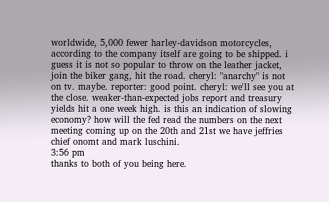worldwide, 5,000 fewer harley-davidson motorcycles, according to the company itself are going to be shipped. i guess it is not so popular to throw on the leather jacket, join the biker gang, hit the road. cheryl: "anarchy" is not on tv. maybe. reporter: good point. cheryl: we'll see you at the close. weaker-than-expected jobs report and treasury yields hit a one week high. is this an indication of slowing economy? how will the fed read the numbers on the next meeting coming up on the 20th and 21st we have jeffries chief onomt and mark luschini.
3:56 pm
thanks to both of you being here.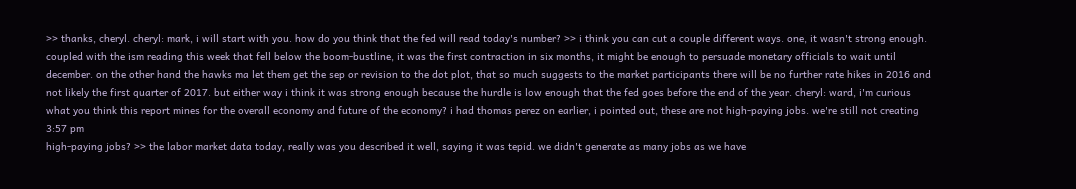>> thanks, cheryl. cheryl: mark, i will start with you. how do you think that the fed will read today's number? >> i think you can cut a couple different ways. one, it wasn't strong enough. coupled with the ism reading this week that fell below the boom-bustline, it was the first contraction in six months, it might be enough to persuade monetary officials to wait until december. on the other hand the hawks ma let them get the sep or revision to the dot plot, that so much suggests to the market participants there will be no further rate hikes in 2016 and not likely the first quarter of 2017. but either way i think it was strong enough because the hurdle is low enough that the fed goes before the end of the year. cheryl: ward, i'm curious what you think this report mines for the overall economy and future of the economy? i had thomas perez on earlier, i pointed out, these are not high-paying jobs. we're still not creating
3:57 pm
high-paying jobs? >> the labor market data today, really was you described it well, saying it was tepid. we didn't generate as many jobs as we have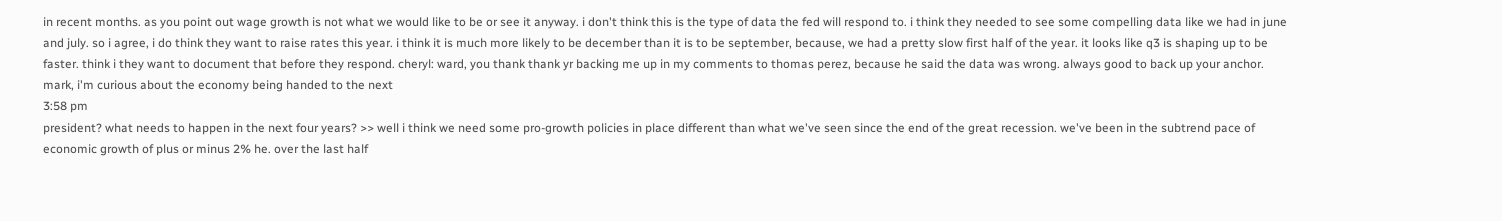in recent months. as you point out wage growth is not what we would like to be or see it anyway. i don't think this is the type of data the fed will respond to. i think they needed to see some compelling data like we had in june and july. so i agree, i do think they want to raise rates this year. i think it is much more likely to be december than it is to be september, because, we had a pretty slow first half of the year. it looks like q3 is shaping up to be faster. think i they want to document that before they respond. cheryl: ward, you thank thank yr backing me up in my comments to thomas perez, because he said the data was wrong. always good to back up your anchor. mark, i'm curious about the economy being handed to the next
3:58 pm
president? what needs to happen in the next four years? >> well i think we need some pro-growth policies in place different than what we've seen since the end of the great recession. we've been in the subtrend pace of economic growth of plus or minus 2% he. over the last half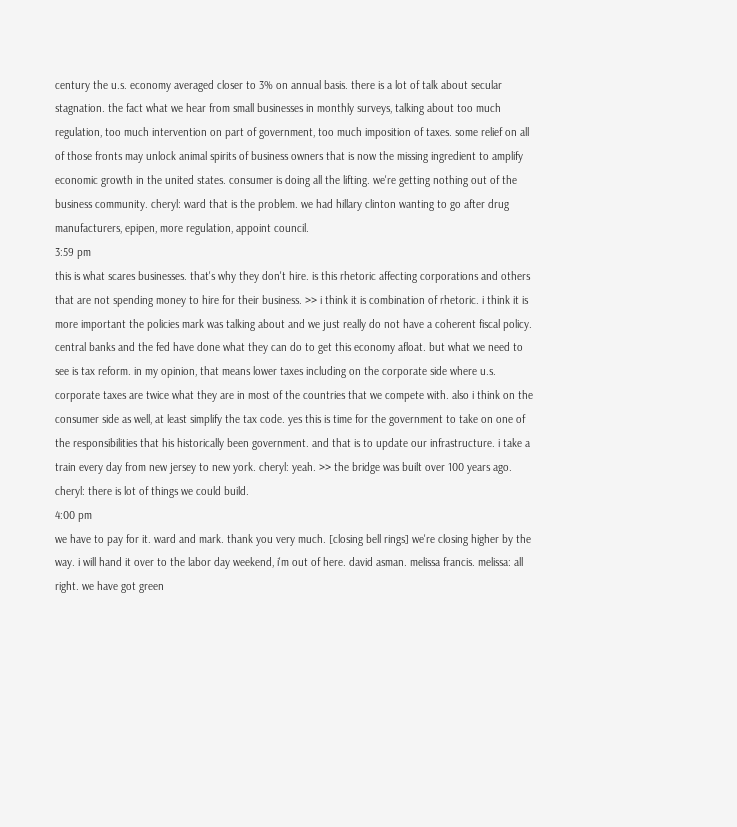century the u.s. economy averaged closer to 3% on annual basis. there is a lot of talk about secular stagnation. the fact what we hear from small businesses in monthly surveys, talking about too much regulation, too much intervention on part of government, too much imposition of taxes. some relief on all of those fronts may unlock animal spirits of business owners that is now the missing ingredient to amplify economic growth in the united states. consumer is doing all the lifting. we're getting nothing out of the business community. cheryl: ward that is the problem. we had hillary clinton wanting to go after drug manufacturers, epipen, more regulation, appoint council.
3:59 pm
this is what scares businesses. that's why they don't hire. is this rhetoric affecting corporations and others that are not spending money to hire for their business. >> i think it is combination of rhetoric. i think it is more important the policies mark was talking about and we just really do not have a coherent fiscal policy. central banks and the fed have done what they can do to get this economy afloat. but what we need to see is tax reform. in my opinion, that means lower taxes including on the corporate side where u.s. corporate taxes are twice what they are in most of the countries that we compete with. also i think on the consumer side as well, at least simplify the tax code. yes this is time for the government to take on one of the responsibilities that his historically been government. and that is to update our infrastructure. i take a train every day from new jersey to new york. cheryl: yeah. >> the bridge was built over 100 years ago. cheryl: there is lot of things we could build.
4:00 pm
we have to pay for it. ward and mark. thank you very much. [closing bell rings] we're closing higher by the way. i will hand it over to the labor day weekend, i'm out of here. david asman. melissa francis. melissa: all right. we have got green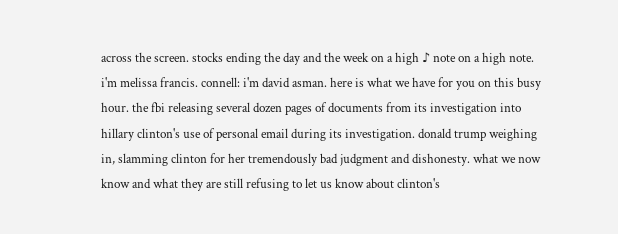across the screen. stocks ending the day and the week on a high ♪ note on a high note. i'm melissa francis. connell: i'm david asman. here is what we have for you on this busy hour. the fbi releasing several dozen pages of documents from its investigation into hillary clinton's use of personal email during its investigation. donald trump weighing in, slamming clinton for her tremendously bad judgment and dishonesty. what we now know and what they are still refusing to let us know about clinton's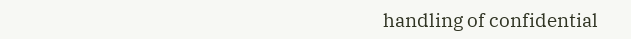handling of confidential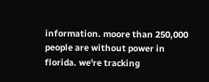information. moore than 250,000 people are without power in florida. we're tracking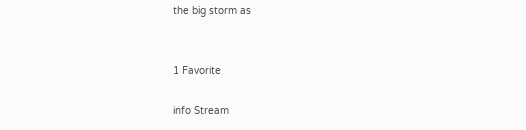the big storm as


1 Favorite

info Stream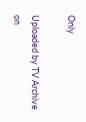Only

Uploaded by TV Archive on